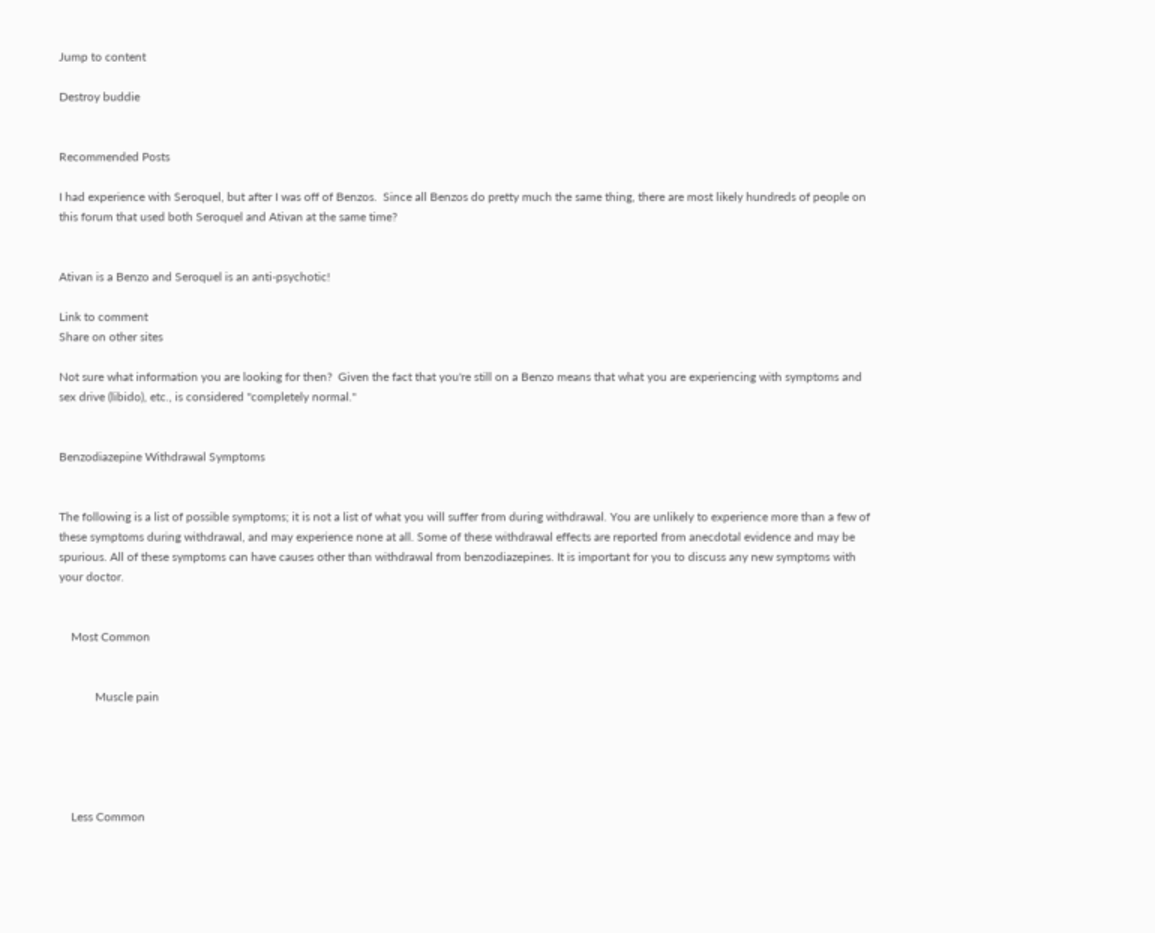Jump to content

Destroy buddie


Recommended Posts

I had experience with Seroquel, but after I was off of Benzos.  Since all Benzos do pretty much the same thing, there are most likely hundreds of people on this forum that used both Seroquel and Ativan at the same time?


Ativan is a Benzo and Seroquel is an anti-psychotic!

Link to comment
Share on other sites

Not sure what information you are looking for then?  Given the fact that you're still on a Benzo means that what you are experiencing with symptoms and sex drive (libido), etc., is considered "completely normal."


Benzodiazepine Withdrawal Symptoms


The following is a list of possible symptoms; it is not a list of what you will suffer from during withdrawal. You are unlikely to experience more than a few of these symptoms during withdrawal, and may experience none at all. Some of these withdrawal effects are reported from anecdotal evidence and may be spurious. All of these symptoms can have causes other than withdrawal from benzodiazepines. It is important for you to discuss any new symptoms with your doctor.


    Most Common


            Muscle pain





    Less Common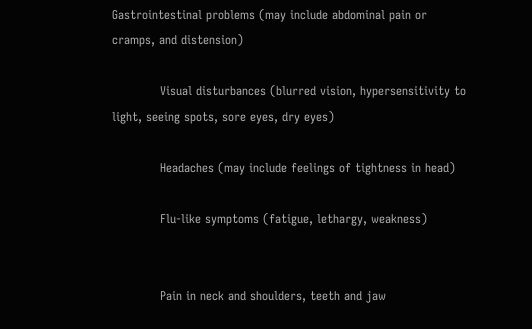Gastrointestinal problems (may include abdominal pain or cramps, and distension)

            Visual disturbances (blurred vision, hypersensitivity to light, seeing spots, sore eyes, dry eyes)

            Headaches (may include feelings of tightness in head)

            Flu-like symptoms (fatigue, lethargy, weakness)


            Pain in neck and shoulders, teeth and jaw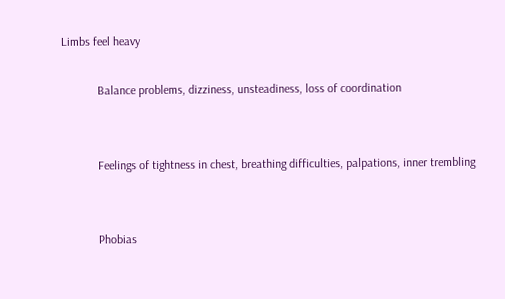Limbs feel heavy

            Balance problems, dizziness, unsteadiness, loss of coordination


            Feelings of tightness in chest, breathing difficulties, palpations, inner trembling


            Phobias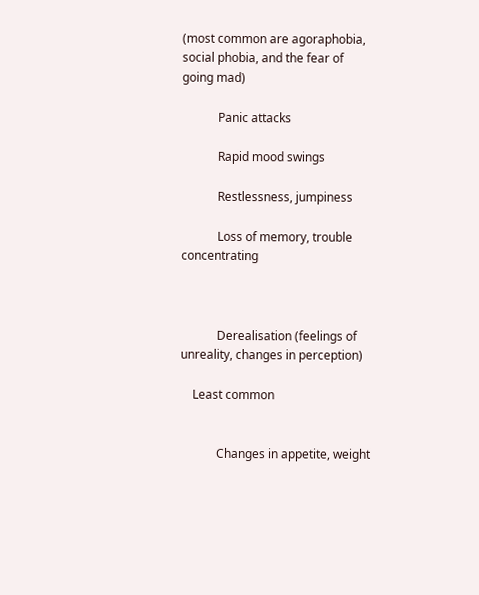(most common are agoraphobia, social phobia, and the fear of going mad)

            Panic attacks

            Rapid mood swings

            Restlessness, jumpiness

            Loss of memory, trouble concentrating



            Derealisation (feelings of unreality, changes in perception)

    Least common


            Changes in appetite, weight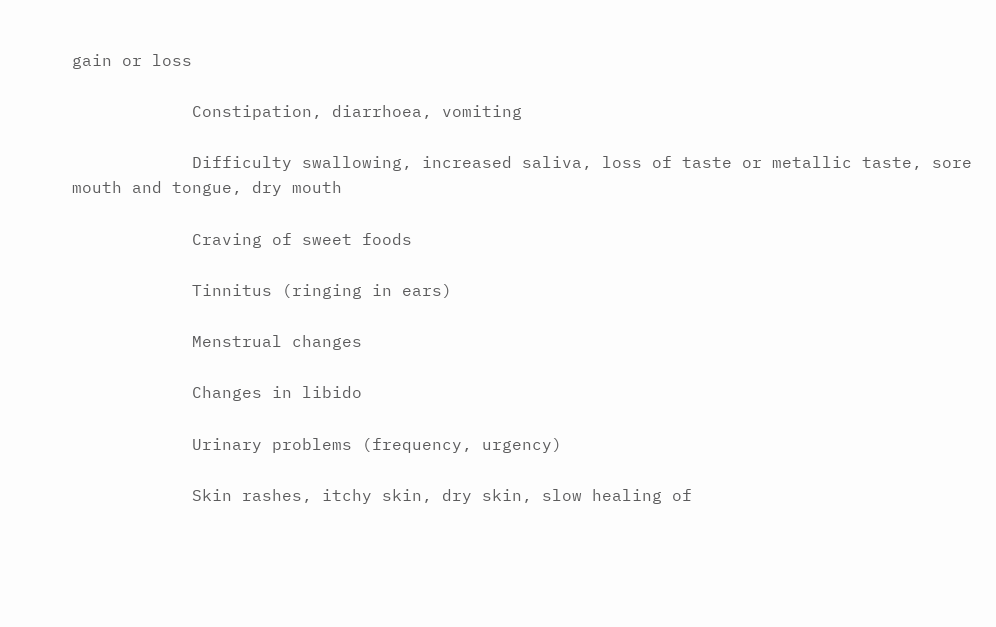gain or loss

            Constipation, diarrhoea, vomiting

            Difficulty swallowing, increased saliva, loss of taste or metallic taste, sore mouth and tongue, dry mouth

            Craving of sweet foods

            Tinnitus (ringing in ears)

            Menstrual changes

            Changes in libido

            Urinary problems (frequency, urgency)

            Skin rashes, itchy skin, dry skin, slow healing of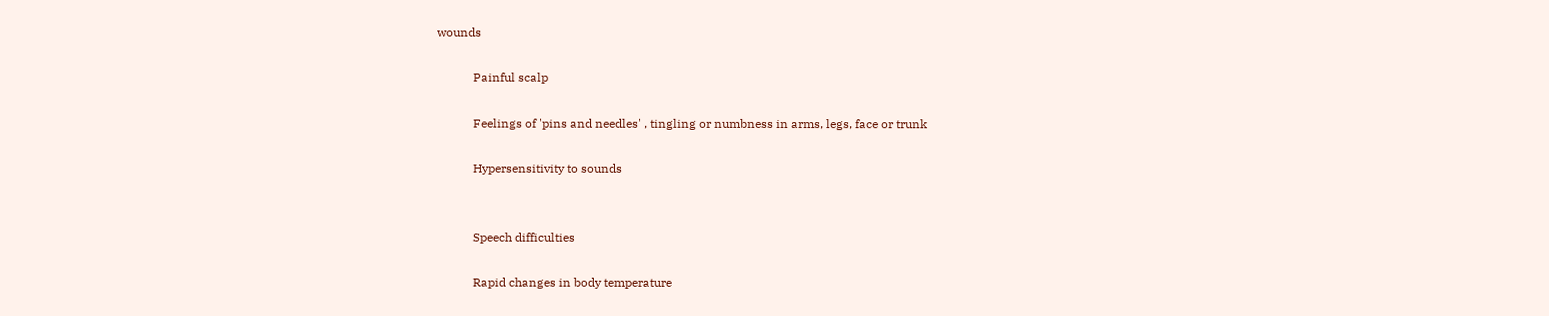wounds

            Painful scalp

            Feelings of 'pins and needles' , tingling or numbness in arms, legs, face or trunk

            Hypersensitivity to sounds


            Speech difficulties

            Rapid changes in body temperature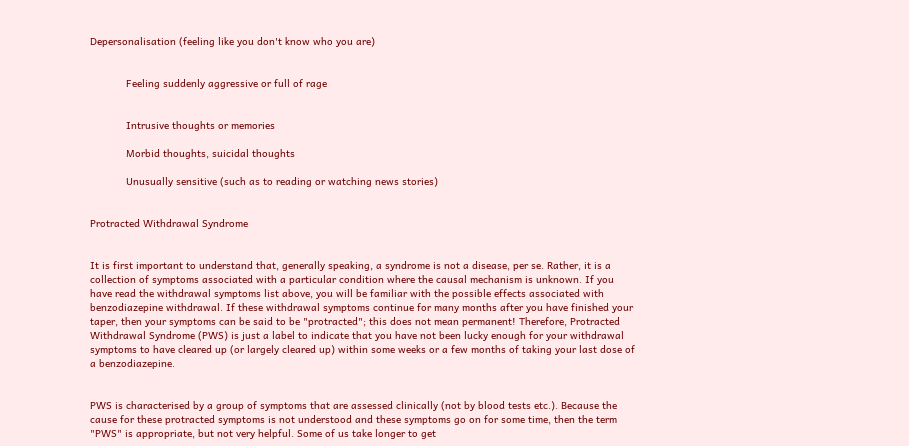Depersonalisation (feeling like you don't know who you are)


            Feeling suddenly aggressive or full of rage


            Intrusive thoughts or memories

            Morbid thoughts, suicidal thoughts

            Unusually sensitive (such as to reading or watching news stories)


Protracted Withdrawal Syndrome


It is first important to understand that, generally speaking, a syndrome is not a disease, per se. Rather, it is a collection of symptoms associated with a particular condition where the causal mechanism is unknown. If you have read the withdrawal symptoms list above, you will be familiar with the possible effects associated with benzodiazepine withdrawal. If these withdrawal symptoms continue for many months after you have finished your taper, then your symptoms can be said to be "protracted"; this does not mean permanent! Therefore, Protracted Withdrawal Syndrome (PWS) is just a label to indicate that you have not been lucky enough for your withdrawal symptoms to have cleared up (or largely cleared up) within some weeks or a few months of taking your last dose of a benzodiazepine.


PWS is characterised by a group of symptoms that are assessed clinically (not by blood tests etc.). Because the cause for these protracted symptoms is not understood and these symptoms go on for some time, then the term "PWS" is appropriate, but not very helpful. Some of us take longer to get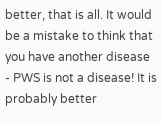better, that is all. It would be a mistake to think that you have another disease - PWS is not a disease! It is probably better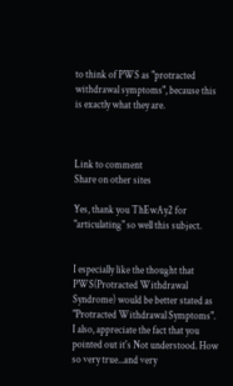to think of PWS as "protracted withdrawal symptoms", because this is exactly what they are.



Link to comment
Share on other sites

Yes, thank you ThEwAy2 for "articulating" so well this subject.


I especially like the thought that PWS(Protracted Withdrawal Syndrome) would be better stated as "Protracted Withdrawal Symptoms". I also, appreciate the fact that you pointed out it's Not understood. How so very true...and very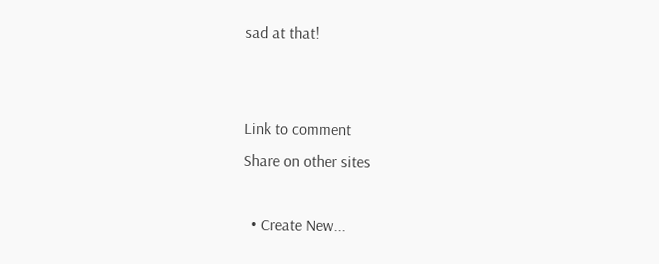sad at that!


Link to comment
Share on other sites

  • Create New...